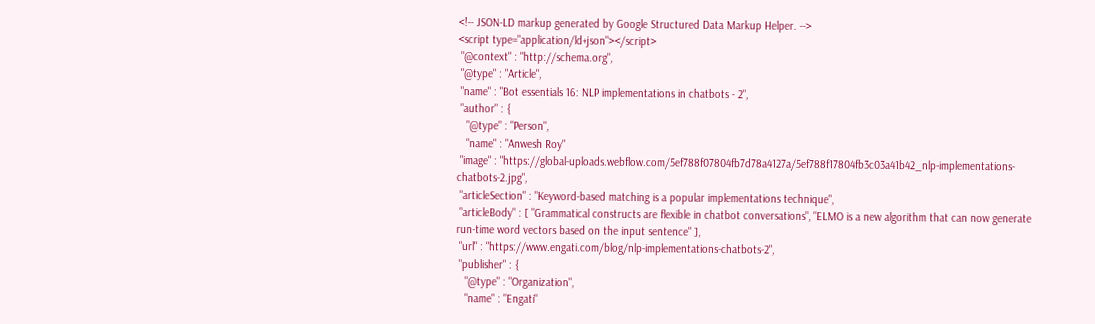<!-- JSON-LD markup generated by Google Structured Data Markup Helper. -->
<script type="application/ld+json"></script>
 "@context" : "http://schema.org",
 "@type" : "Article",
 "name" : "Bot essentials 16: NLP implementations in chatbots - 2",
 "author" : {
   "@type" : "Person",
   "name" : "Anwesh Roy"
 "image" : "https://global-uploads.webflow.com/5ef788f07804fb7d78a4127a/5ef788f17804fb3c03a41b42_nlp-implementations-chatbots-2.jpg",
 "articleSection" : "Keyword-based matching is a popular implementations technique",
 "articleBody" : [ "Grammatical constructs are flexible in chatbot conversations", "ELMO is a new algorithm that can now generate run-time word vectors based on the input sentence" ],
 "url" : "https://www.engati.com/blog/nlp-implementations-chatbots-2",
 "publisher" : {
   "@type" : "Organization",
   "name" : "Engati"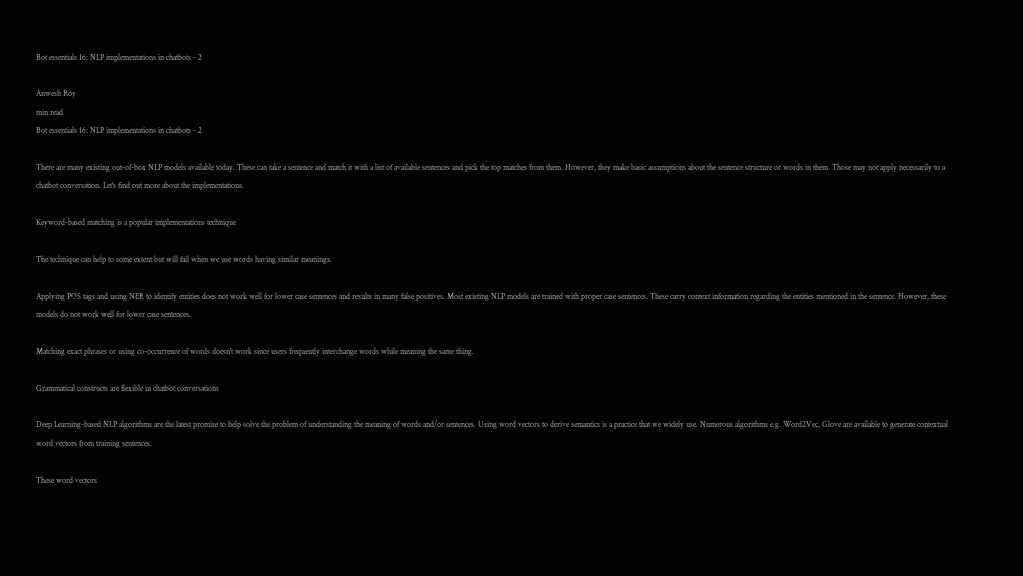Bot essentials 16: NLP implementations in chatbots - 2

Anwesh Roy
min read
Bot essentials 16: NLP implementations in chatbots - 2

There are many existing out-of-box NLP models available today. These can take a sentence and match it with a list of available sentences and pick the top matches from them. However, they make basic assumptions about the sentence structure or words in them. Those may not apply necessarily to a chatbot conversation. Let's find out more about the implementations.

Keyword-based matching is a popular implementations technique

The technique can help to some extent but will fail when we use words having similar meanings.

Applying POS tags and using NER to identify entities does not work well for lower case sentences and results in many false positives. Most existing NLP models are trained with proper case sentences. These carry context information regarding the entities mentioned in the sentence. However, these models do not work well for lower case sentences.

Matching exact phrases or using co-occurrence of words doesn't work since users frequently interchange words while meaning the same thing.

Grammatical constructs are flexible in chatbot conversations

Deep Learning-based NLP algorithms are the latest promise to help solve the problem of understanding the meaning of words and/or sentences. Using word vectors to derive semantics is a practice that we widely use. Numerous algorithms e.g. Word2Vec, Glove are available to generate contextual word vectors from training sentences.

These word vectors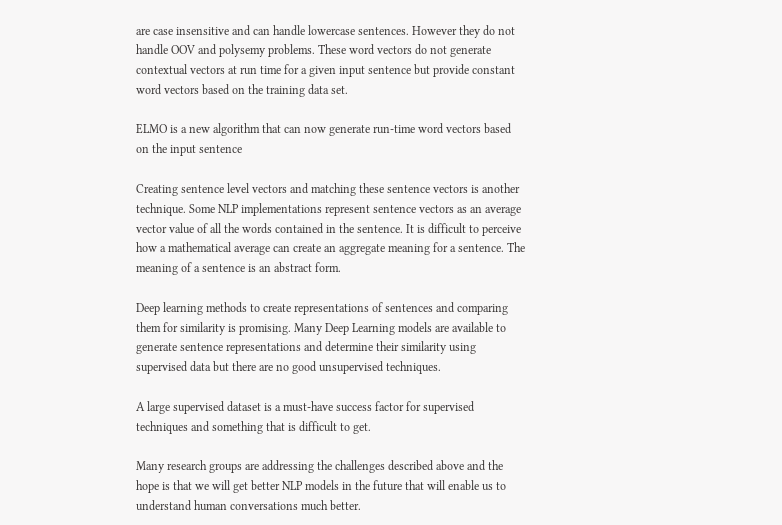are case insensitive and can handle lowercase sentences. However they do not handle OOV and polysemy problems. These word vectors do not generate contextual vectors at run time for a given input sentence but provide constant word vectors based on the training data set.

ELMO is a new algorithm that can now generate run-time word vectors based on the input sentence

Creating sentence level vectors and matching these sentence vectors is another technique. Some NLP implementations represent sentence vectors as an average vector value of all the words contained in the sentence. It is difficult to perceive how a mathematical average can create an aggregate meaning for a sentence. The meaning of a sentence is an abstract form.

Deep learning methods to create representations of sentences and comparing them for similarity is promising. Many Deep Learning models are available to generate sentence representations and determine their similarity using supervised data but there are no good unsupervised techniques.

A large supervised dataset is a must-have success factor for supervised techniques and something that is difficult to get.

Many research groups are addressing the challenges described above and the hope is that we will get better NLP models in the future that will enable us to understand human conversations much better.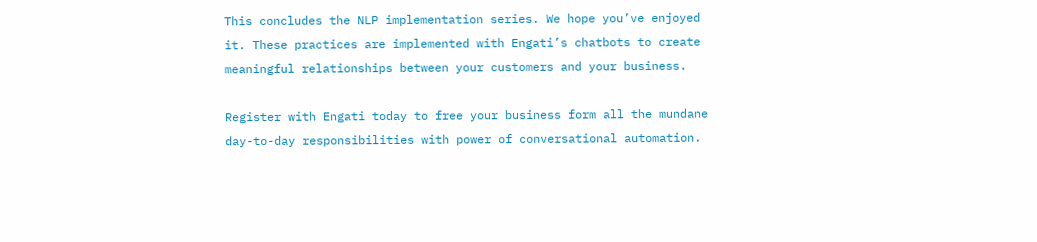This concludes the NLP implementation series. We hope you’ve enjoyed it. These practices are implemented with Engati’s chatbots to create meaningful relationships between your customers and your business.

Register with Engati today to free your business form all the mundane day-to-day responsibilities with power of conversational automation.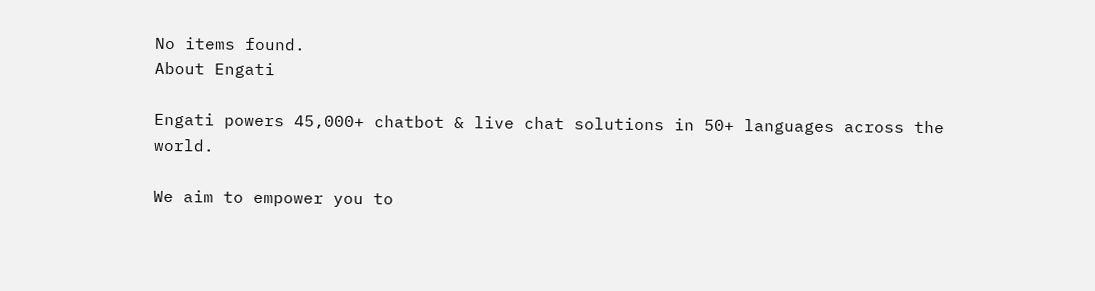No items found.
About Engati

Engati powers 45,000+ chatbot & live chat solutions in 50+ languages across the world.

We aim to empower you to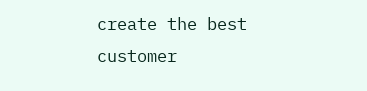create the best customer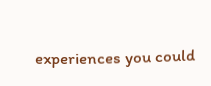experiences you could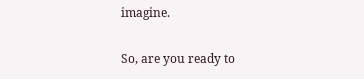imagine.

So, are you ready to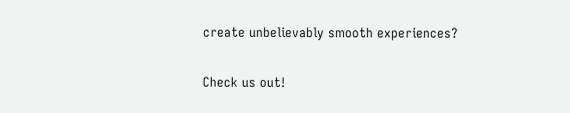create unbelievably smooth experiences?

Check us out!